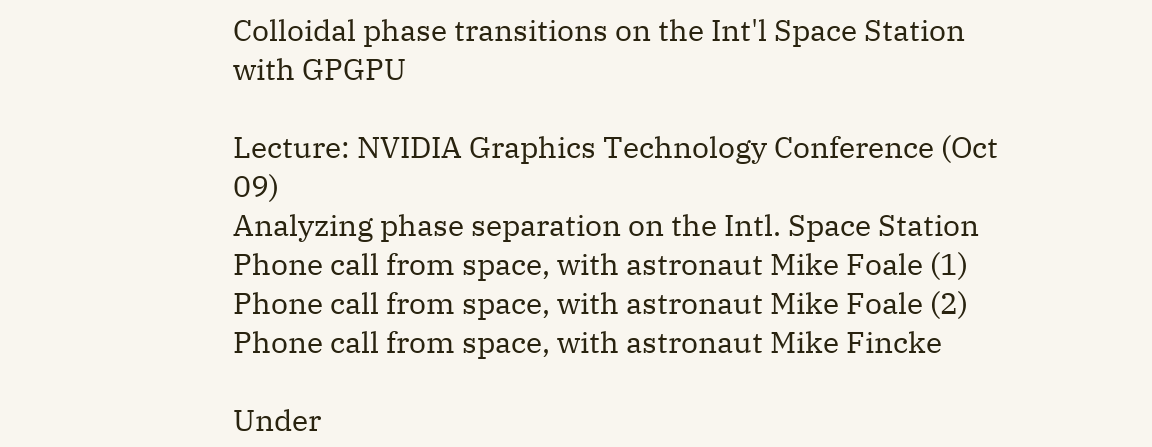Colloidal phase transitions on the Int'l Space Station with GPGPU

Lecture: NVIDIA Graphics Technology Conference (Oct 09)
Analyzing phase separation on the Intl. Space Station
Phone call from space, with astronaut Mike Foale (1)
Phone call from space, with astronaut Mike Foale (2)
Phone call from space, with astronaut Mike Fincke

Under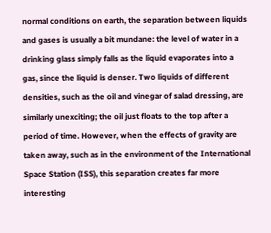normal conditions on earth, the separation between liquids and gases is usually a bit mundane: the level of water in a drinking glass simply falls as the liquid evaporates into a gas, since the liquid is denser. Two liquids of different densities, such as the oil and vinegar of salad dressing, are similarly unexciting; the oil just floats to the top after a period of time. However, when the effects of gravity are taken away, such as in the environment of the International Space Station (ISS), this separation creates far more interesting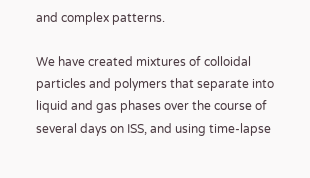and complex patterns.

We have created mixtures of colloidal particles and polymers that separate into liquid and gas phases over the course of several days on ISS, and using time-lapse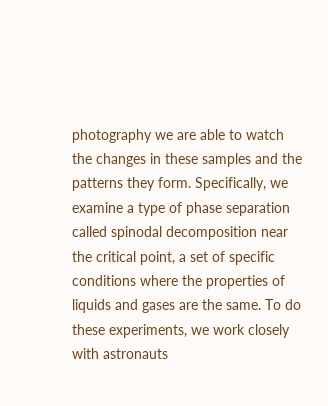photography we are able to watch the changes in these samples and the patterns they form. Specifically, we examine a type of phase separation called spinodal decomposition near the critical point, a set of specific conditions where the properties of liquids and gases are the same. To do these experiments, we work closely with astronauts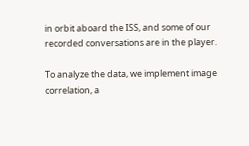in orbit aboard the ISS, and some of our recorded conversations are in the player.

To analyze the data, we implement image correlation, a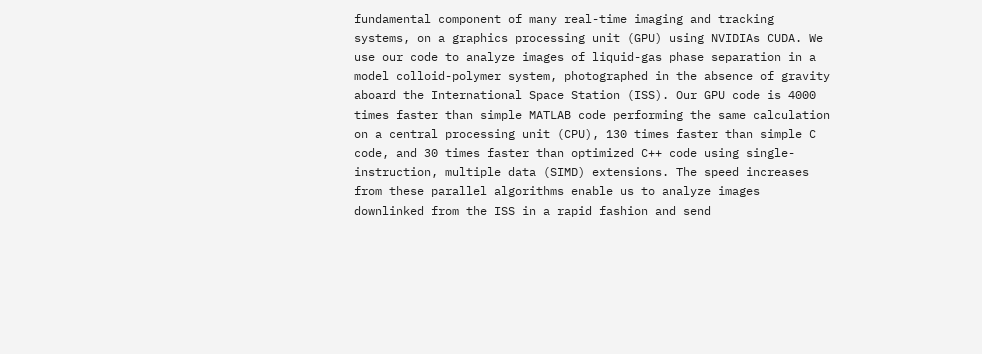fundamental component of many real-time imaging and tracking systems, on a graphics processing unit (GPU) using NVIDIAs CUDA. We use our code to analyze images of liquid-gas phase separation in a model colloid-polymer system, photographed in the absence of gravity aboard the International Space Station (ISS). Our GPU code is 4000 times faster than simple MATLAB code performing the same calculation on a central processing unit (CPU), 130 times faster than simple C code, and 30 times faster than optimized C++ code using single-instruction, multiple data (SIMD) extensions. The speed increases from these parallel algorithms enable us to analyze images downlinked from the ISS in a rapid fashion and send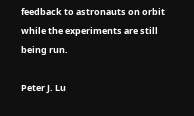feedback to astronauts on orbit while the experiments are still being run.

Peter J. Lu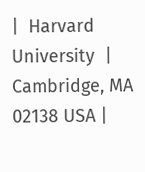|  Harvard University  |  Cambridge, MA 02138 USA |